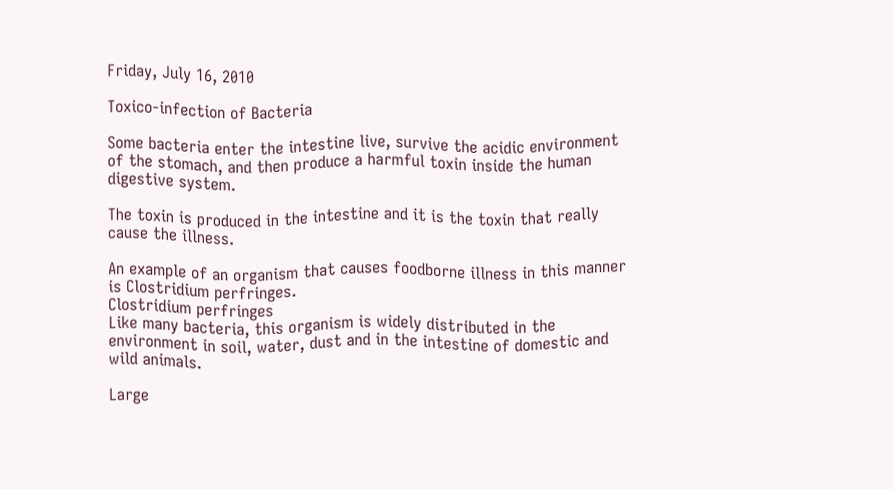Friday, July 16, 2010

Toxico-infection of Bacteria

Some bacteria enter the intestine live, survive the acidic environment of the stomach, and then produce a harmful toxin inside the human digestive system.

The toxin is produced in the intestine and it is the toxin that really cause the illness.

An example of an organism that causes foodborne illness in this manner is Clostridium perfringes.
Clostridium perfringes
Like many bacteria, this organism is widely distributed in the environment in soil, water, dust and in the intestine of domestic and wild animals.

Large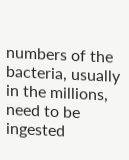numbers of the bacteria, usually in the millions, need to be ingested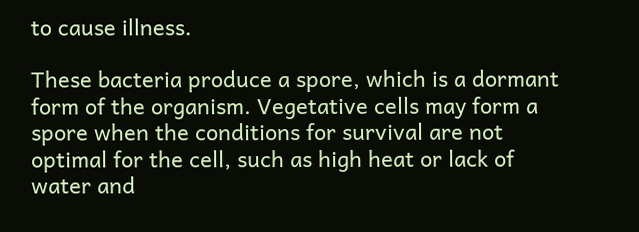to cause illness.

These bacteria produce a spore, which is a dormant form of the organism. Vegetative cells may form a spore when the conditions for survival are not optimal for the cell, such as high heat or lack of water and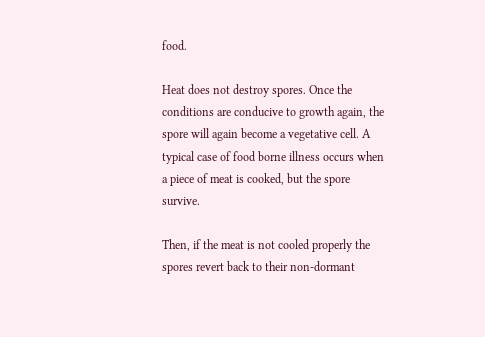food.

Heat does not destroy spores. Once the conditions are conducive to growth again, the spore will again become a vegetative cell. A typical case of food borne illness occurs when a piece of meat is cooked, but the spore survive.

Then, if the meat is not cooled properly the spores revert back to their non-dormant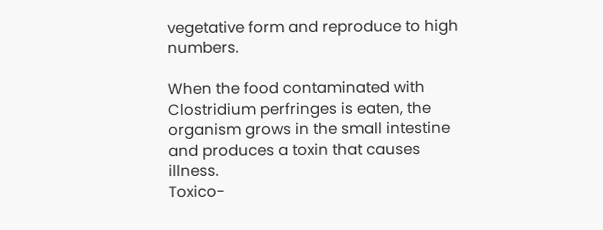vegetative form and reproduce to high numbers.

When the food contaminated with Clostridium perfringes is eaten, the organism grows in the small intestine and produces a toxin that causes illness.
Toxico-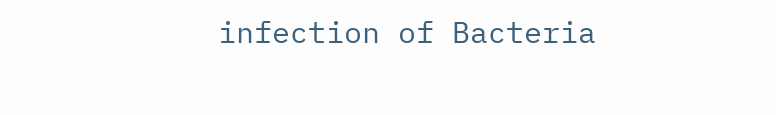infection of Bacteria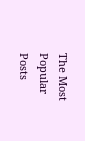The Most Popular Posts